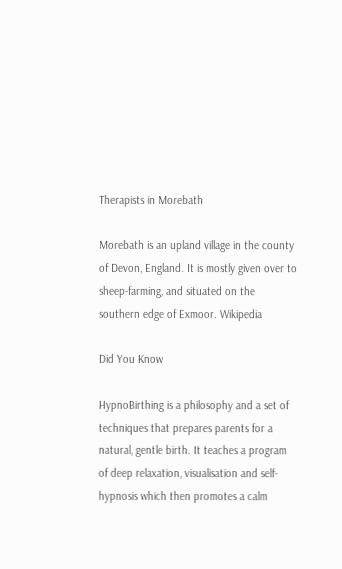Therapists in Morebath

Morebath is an upland village in the county of Devon, England. It is mostly given over to sheep-farming, and situated on the southern edge of Exmoor. Wikipedia

Did You Know

HypnoBirthing is a philosophy and a set of techniques that prepares parents for a natural, gentle birth. It teaches a program of deep relaxation, visualisation and self-hypnosis which then promotes a calm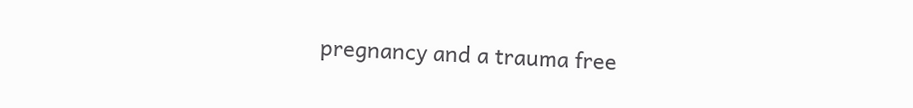pregnancy and a trauma free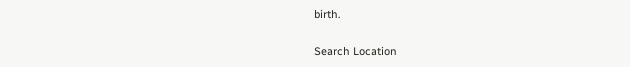birth.

Search Location